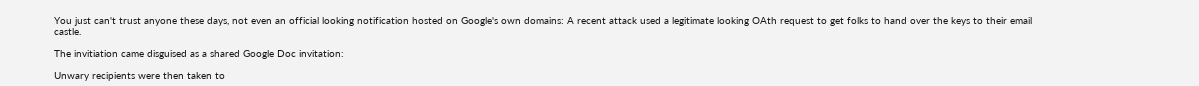You just can't trust anyone these days, not even an official looking notification hosted on Google's own domains: A recent attack used a legitimate looking OAth request to get folks to hand over the keys to their email castle.

The invitiation came disguised as a shared Google Doc invitation:

Unwary recipients were then taken to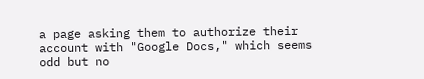a page asking them to authorize their account with "Google Docs," which seems odd but no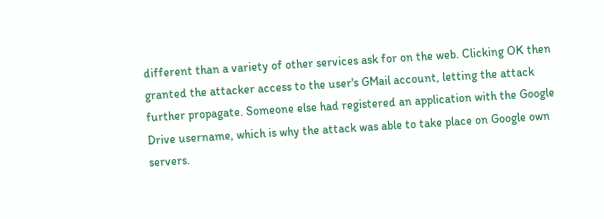different than a variety of other services ask for on the web. Clicking OK then granted the attacker access to the user's GMail account, letting the attack further propagate. Someone else had registered an application with the Google Drive username, which is why the attack was able to take place on Google own servers.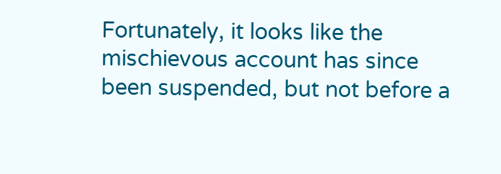Fortunately, it looks like the mischievous account has since been suspended, but not before a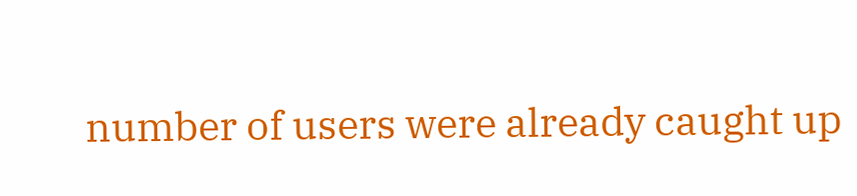number of users were already caught up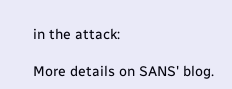in the attack:

More details on SANS' blog.